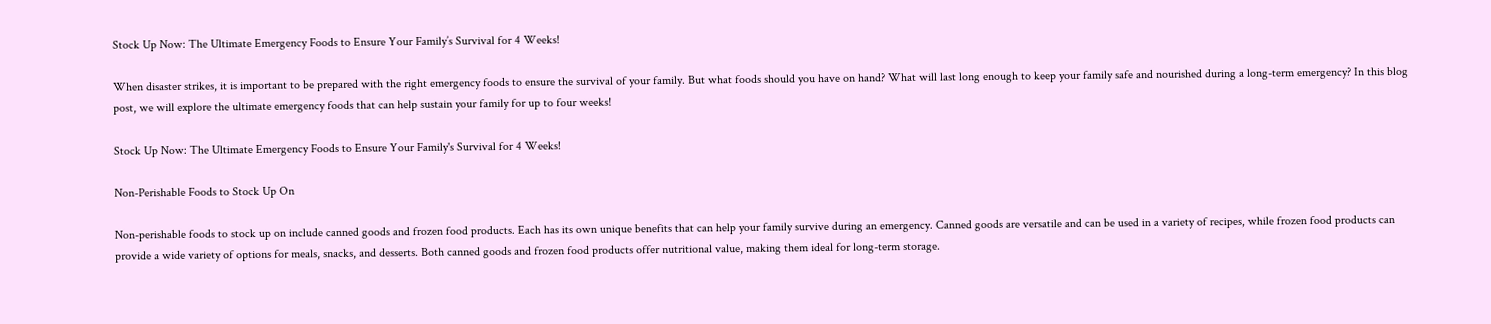Stock Up Now: The Ultimate Emergency Foods to Ensure Your Family’s Survival for 4 Weeks!

When disaster strikes, it is important to be prepared with the right emergency foods to ensure the survival of your family. But what foods should you have on hand? What will last long enough to keep your family safe and nourished during a long-term emergency? In this blog post, we will explore the ultimate emergency foods that can help sustain your family for up to four weeks!

Stock Up Now: The Ultimate Emergency Foods to Ensure Your Family's Survival for 4 Weeks!

Non-Perishable Foods to Stock Up On

Non-perishable foods to stock up on include canned goods and frozen food products. Each has its own unique benefits that can help your family survive during an emergency. Canned goods are versatile and can be used in a variety of recipes, while frozen food products can provide a wide variety of options for meals, snacks, and desserts. Both canned goods and frozen food products offer nutritional value, making them ideal for long-term storage.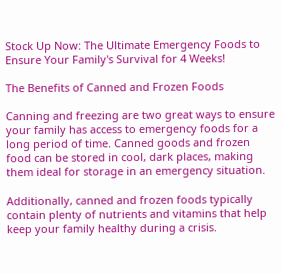Stock Up Now: The Ultimate Emergency Foods to Ensure Your Family's Survival for 4 Weeks!

The Benefits of Canned and Frozen Foods

Canning and freezing are two great ways to ensure your family has access to emergency foods for a long period of time. Canned goods and frozen food can be stored in cool, dark places, making them ideal for storage in an emergency situation.

Additionally, canned and frozen foods typically contain plenty of nutrients and vitamins that help keep your family healthy during a crisis.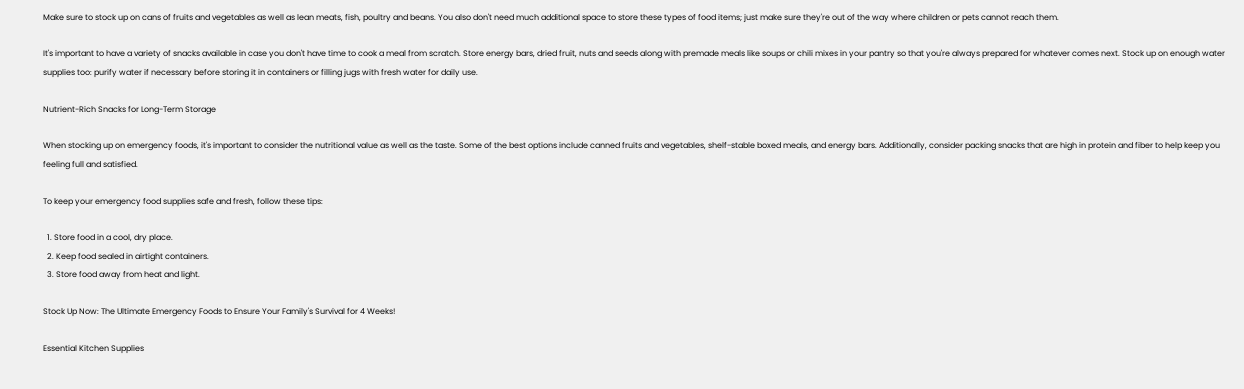Make sure to stock up on cans of fruits and vegetables as well as lean meats, fish, poultry and beans. You also don't need much additional space to store these types of food items; just make sure they're out of the way where children or pets cannot reach them.

It's important to have a variety of snacks available in case you don't have time to cook a meal from scratch. Store energy bars, dried fruit, nuts and seeds along with premade meals like soups or chili mixes in your pantry so that you're always prepared for whatever comes next. Stock up on enough water supplies too: purify water if necessary before storing it in containers or filling jugs with fresh water for daily use.

Nutrient-Rich Snacks for Long-Term Storage

When stocking up on emergency foods, it's important to consider the nutritional value as well as the taste. Some of the best options include canned fruits and vegetables, shelf-stable boxed meals, and energy bars. Additionally, consider packing snacks that are high in protein and fiber to help keep you feeling full and satisfied.

To keep your emergency food supplies safe and fresh, follow these tips:

  1. Store food in a cool, dry place.
  2. Keep food sealed in airtight containers.
  3. Store food away from heat and light.

Stock Up Now: The Ultimate Emergency Foods to Ensure Your Family's Survival for 4 Weeks!

Essential Kitchen Supplies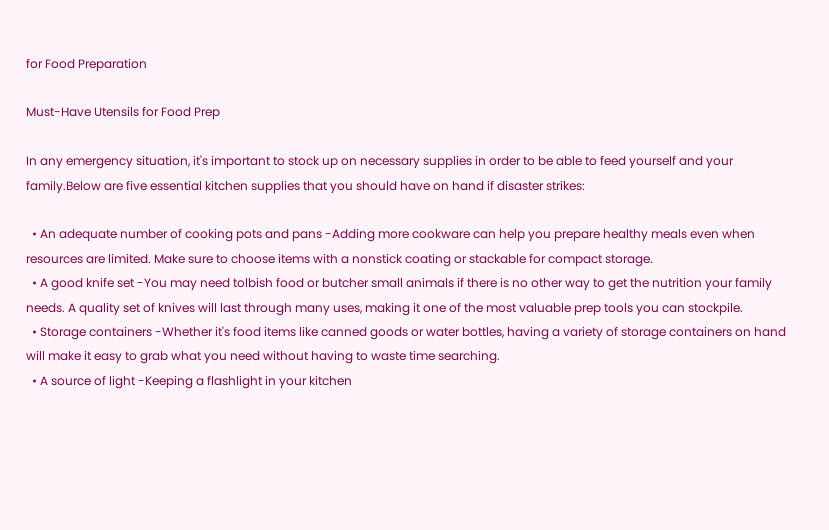for Food Preparation

Must-Have Utensils for Food Prep

In any emergency situation, it's important to stock up on necessary supplies in order to be able to feed yourself and your family.Below are five essential kitchen supplies that you should have on hand if disaster strikes:

  • An adequate number of cooking pots and pans -Adding more cookware can help you prepare healthy meals even when resources are limited. Make sure to choose items with a nonstick coating or stackable for compact storage.
  • A good knife set -You may need tolbish food or butcher small animals if there is no other way to get the nutrition your family needs. A quality set of knives will last through many uses, making it one of the most valuable prep tools you can stockpile.
  • Storage containers -Whether it's food items like canned goods or water bottles, having a variety of storage containers on hand will make it easy to grab what you need without having to waste time searching.
  • A source of light -Keeping a flashlight in your kitchen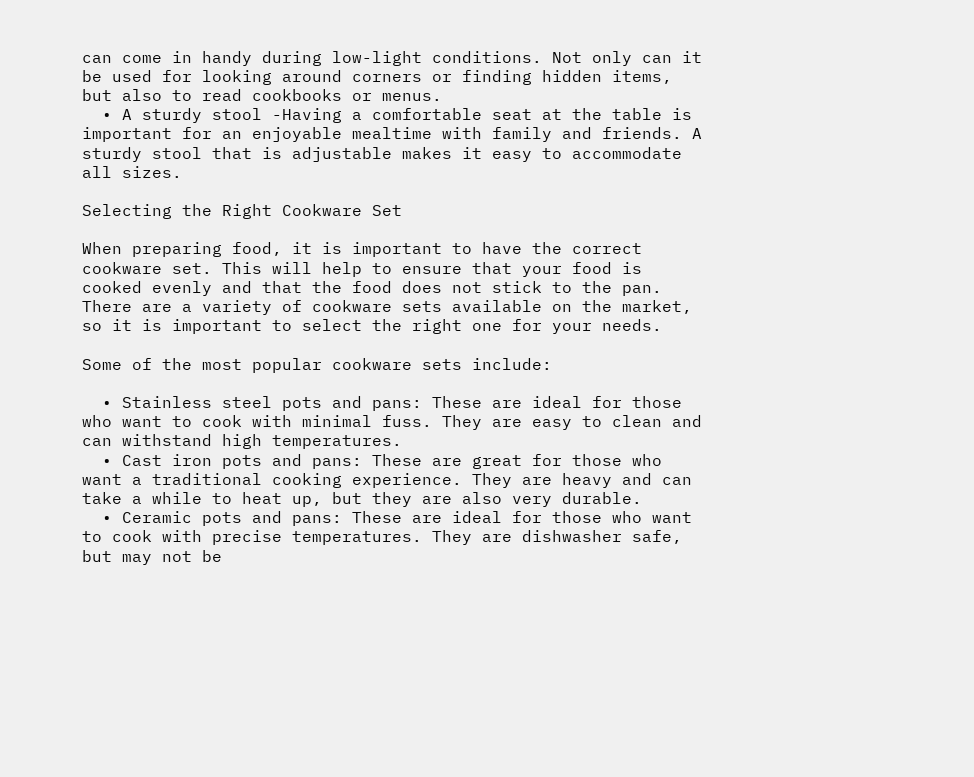can come in handy during low-light conditions. Not only can it be used for looking around corners or finding hidden items, but also to read cookbooks or menus.
  • A sturdy stool -Having a comfortable seat at the table is important for an enjoyable mealtime with family and friends. A sturdy stool that is adjustable makes it easy to accommodate all sizes.

Selecting the Right Cookware Set

When preparing food, it is important to have the correct cookware set. This will help to ensure that your food is cooked evenly and that the food does not stick to the pan. There are a variety of cookware sets available on the market, so it is important to select the right one for your needs.

Some of the most popular cookware sets include:

  • Stainless steel pots and pans: These are ideal for those who want to cook with minimal fuss. They are easy to clean and can withstand high temperatures.
  • Cast iron pots and pans: These are great for those who want a traditional cooking experience. They are heavy and can take a while to heat up, but they are also very durable.
  • Ceramic pots and pans: These are ideal for those who want to cook with precise temperatures. They are dishwasher safe, but may not be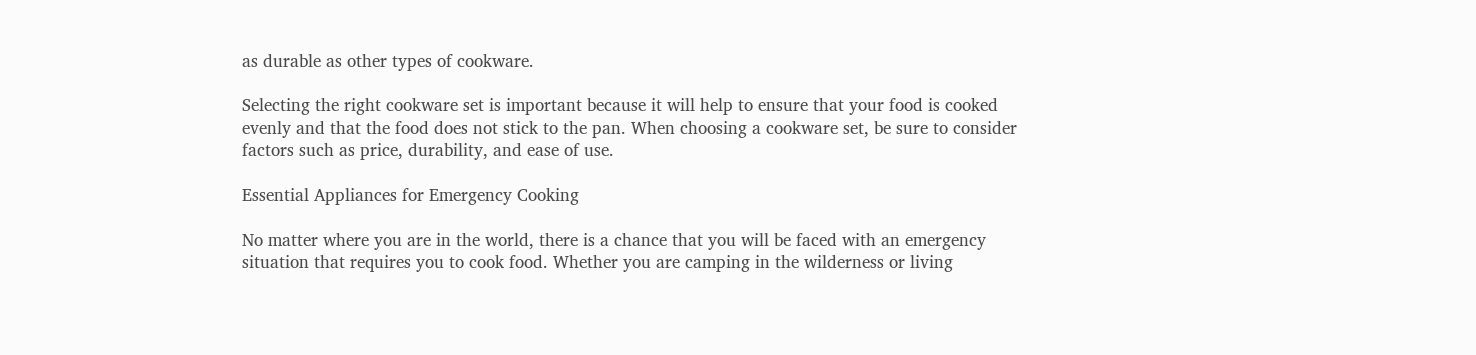as durable as other types of cookware.

Selecting the right cookware set is important because it will help to ensure that your food is cooked evenly and that the food does not stick to the pan. When choosing a cookware set, be sure to consider factors such as price, durability, and ease of use.

Essential Appliances for Emergency Cooking

No matter where you are in the world, there is a chance that you will be faced with an emergency situation that requires you to cook food. Whether you are camping in the wilderness or living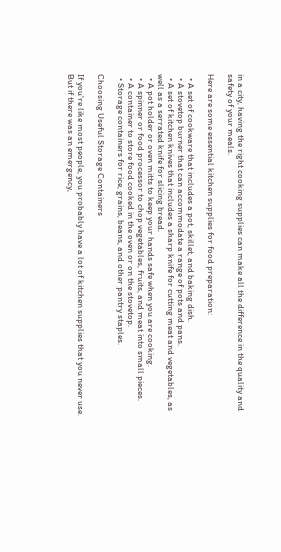in a city, having the right cooking supplies can make all the difference in the quality and safety of your meals.

Here are some essential kitchen supplies for food preparation:

  • A set of cookware that includes a pot, skillet, and baking dish.
  • A stovetop burner that can accommodate a range of pots and pans.
  • A set of kitchen knives that includes a sharp knife for cutting meat and vegetables, as well as a serrated knife for slicing bread.
  • A pot holder or oven mitts to keep your hands safe when you are cooking.
  • A spinner or food processor to chop vegetables, fruits, and meat into small pieces.
  • A container to store food cooked in the oven or on the stovetop.
  • Storage containers for rice, grains, beans, and other pantry staples.

Choosing Useful Storage Containers

If you're like most people, you probably have a lot of kitchen supplies that you never use. But if there was an emergency,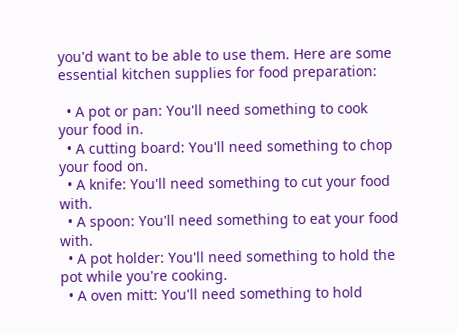you'd want to be able to use them. Here are some essential kitchen supplies for food preparation:

  • A pot or pan: You'll need something to cook your food in.
  • A cutting board: You'll need something to chop your food on.
  • A knife: You'll need something to cut your food with.
  • A spoon: You'll need something to eat your food with.
  • A pot holder: You'll need something to hold the pot while you're cooking.
  • A oven mitt: You'll need something to hold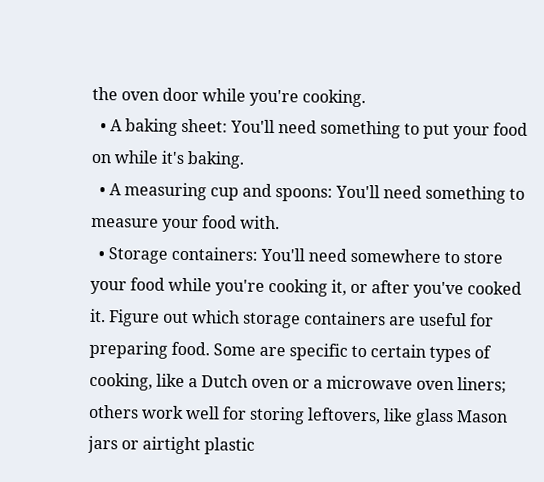the oven door while you're cooking.
  • A baking sheet: You'll need something to put your food on while it's baking.
  • A measuring cup and spoons: You'll need something to measure your food with.
  • Storage containers: You'll need somewhere to store your food while you're cooking it, or after you've cooked it. Figure out which storage containers are useful for preparing food. Some are specific to certain types of cooking, like a Dutch oven or a microwave oven liners; others work well for storing leftovers, like glass Mason jars or airtight plastic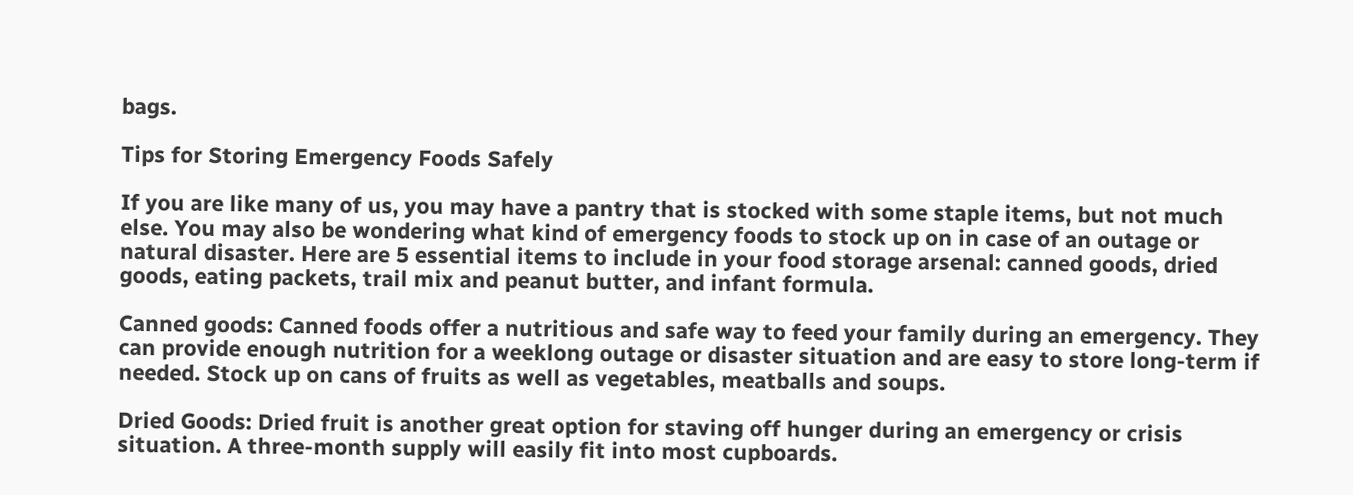bags.

Tips for Storing Emergency Foods Safely

If you are like many of us, you may have a pantry that is stocked with some staple items, but not much else. You may also be wondering what kind of emergency foods to stock up on in case of an outage or natural disaster. Here are 5 essential items to include in your food storage arsenal: canned goods, dried goods, eating packets, trail mix and peanut butter, and infant formula.

Canned goods: Canned foods offer a nutritious and safe way to feed your family during an emergency. They can provide enough nutrition for a weeklong outage or disaster situation and are easy to store long-term if needed. Stock up on cans of fruits as well as vegetables, meatballs and soups.

Dried Goods: Dried fruit is another great option for staving off hunger during an emergency or crisis situation. A three-month supply will easily fit into most cupboards.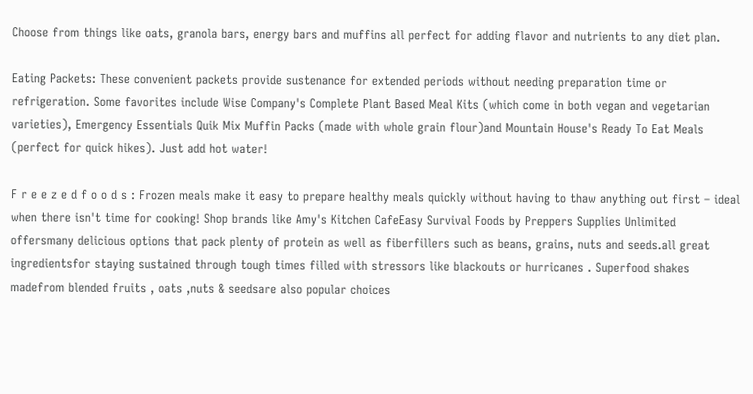Choose from things like oats, granola bars, energy bars and muffins all perfect for adding flavor and nutrients to any diet plan.

Eating Packets: These convenient packets provide sustenance for extended periods without needing preparation time or refrigeration. Some favorites include Wise Company's Complete Plant Based Meal Kits (which come in both vegan and vegetarian varieties), Emergency Essentials Quik Mix Muffin Packs (made with whole grain flour)and Mountain House's Ready To Eat Meals (perfect for quick hikes). Just add hot water!

F r e e z e d f o o d s : Frozen meals make it easy to prepare healthy meals quickly without having to thaw anything out first – ideal when there isn't time for cooking! Shop brands like Amy's Kitchen CafeEasy Survival Foods by Preppers Supplies Unlimited offersmany delicious options that pack plenty of protein as well as fiberfillers such as beans, grains, nuts and seeds.all great ingredientsfor staying sustained through tough times filled with stressors like blackouts or hurricanes . Superfood shakes madefrom blended fruits , oats ,nuts & seedsare also popular choices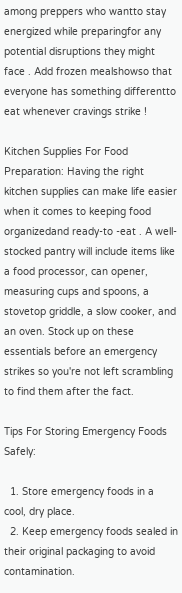among preppers who wantto stay energized while preparingfor any potential disruptions they might face . Add frozen mealshowso that everyone has something differentto eat whenever cravings strike !

Kitchen Supplies For Food Preparation: Having the right kitchen supplies can make life easier when it comes to keeping food organizedand ready-to -eat . A well-stocked pantry will include items like a food processor, can opener, measuring cups and spoons, a stovetop griddle, a slow cooker, and an oven. Stock up on these essentials before an emergency strikes so you're not left scrambling to find them after the fact.

Tips For Storing Emergency Foods Safely:

  1. Store emergency foods in a cool, dry place.
  2. Keep emergency foods sealed in their original packaging to avoid contamination.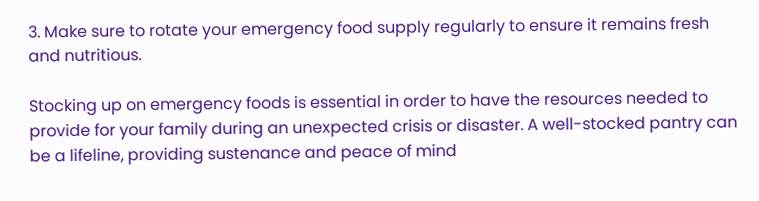3. Make sure to rotate your emergency food supply regularly to ensure it remains fresh and nutritious.

Stocking up on emergency foods is essential in order to have the resources needed to provide for your family during an unexpected crisis or disaster. A well-stocked pantry can be a lifeline, providing sustenance and peace of mind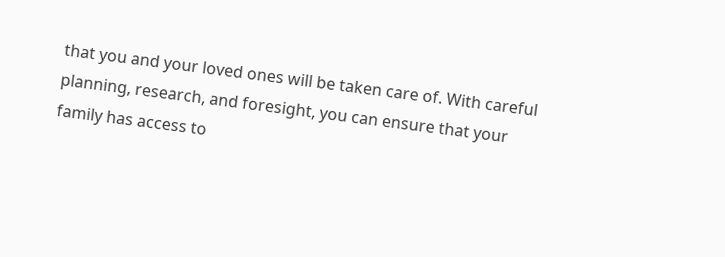that you and your loved ones will be taken care of. With careful planning, research, and foresight, you can ensure that your family has access to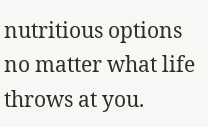nutritious options no matter what life throws at you.